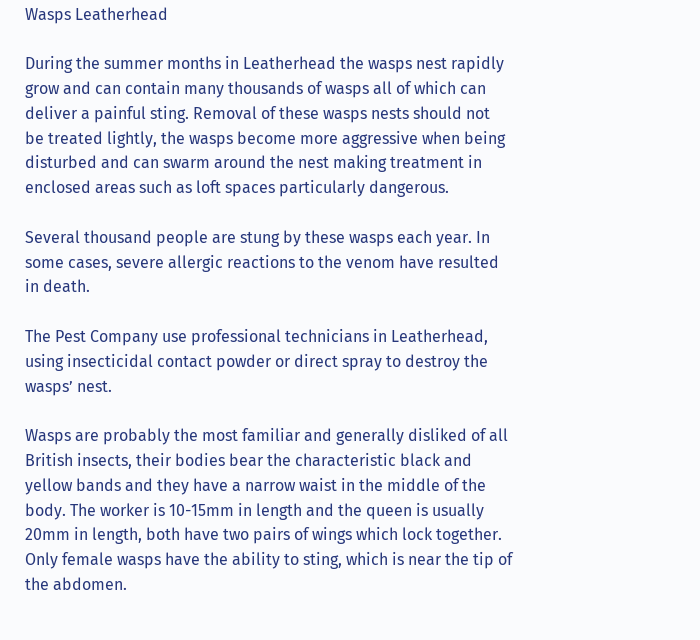Wasps Leatherhead

During the summer months in Leatherhead the wasps nest rapidly grow and can contain many thousands of wasps all of which can deliver a painful sting. Removal of these wasps nests should not be treated lightly, the wasps become more aggressive when being disturbed and can swarm around the nest making treatment in enclosed areas such as loft spaces particularly dangerous.

Several thousand people are stung by these wasps each year. In some cases, severe allergic reactions to the venom have resulted in death.

The Pest Company use professional technicians in Leatherhead, using insecticidal contact powder or direct spray to destroy the wasps’ nest.

Wasps are probably the most familiar and generally disliked of all British insects, their bodies bear the characteristic black and yellow bands and they have a narrow waist in the middle of the body. The worker is 10-15mm in length and the queen is usually 20mm in length, both have two pairs of wings which lock together. Only female wasps have the ability to sting, which is near the tip of the abdomen.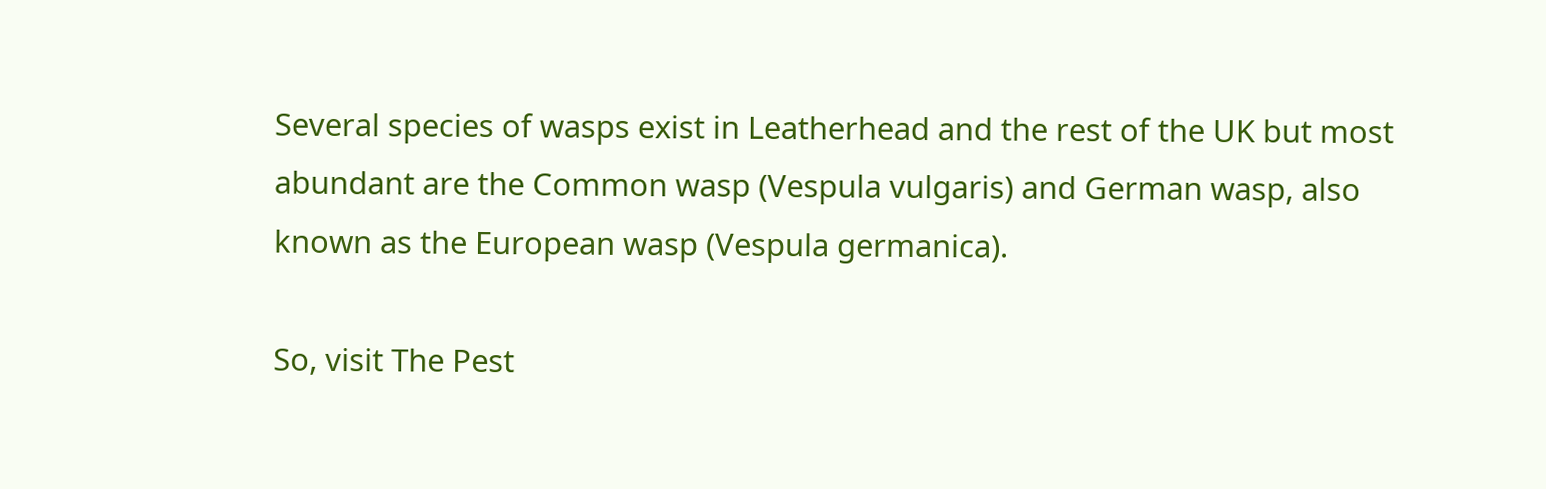Several species of wasps exist in Leatherhead and the rest of the UK but most abundant are the Common wasp (Vespula vulgaris) and German wasp, also known as the European wasp (Vespula germanica).

So, visit The Pest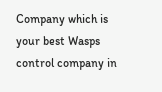Company which is your best Wasps control company in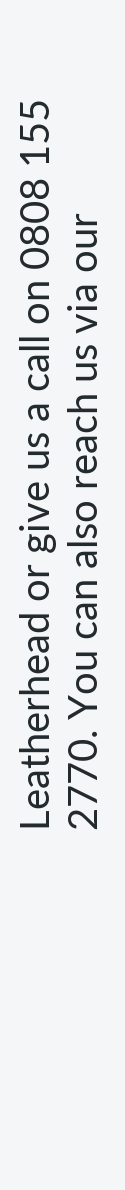Leatherhead or give us a call on 0808 155 2770. You can also reach us via our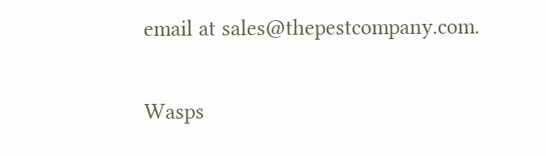email at sales@thepestcompany.com.

Wasps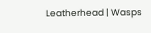Leatherhead | Wasps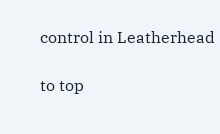control in Leatherhead

to top